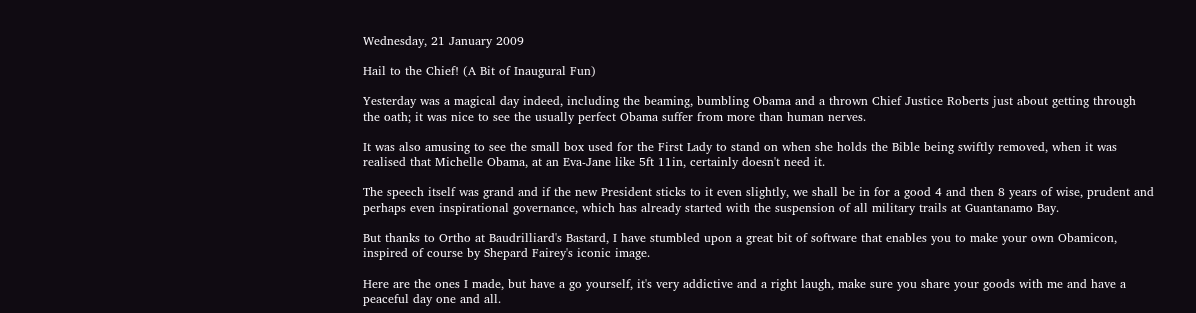Wednesday, 21 January 2009

Hail to the Chief! (A Bit of Inaugural Fun)

Yesterday was a magical day indeed, including the beaming, bumbling Obama and a thrown Chief Justice Roberts just about getting through the oath; it was nice to see the usually perfect Obama suffer from more than human nerves.

It was also amusing to see the small box used for the First Lady to stand on when she holds the Bible being swiftly removed, when it was realised that Michelle Obama, at an Eva-Jane like 5ft 11in, certainly doesn't need it.

The speech itself was grand and if the new President sticks to it even slightly, we shall be in for a good 4 and then 8 years of wise, prudent and perhaps even inspirational governance, which has already started with the suspension of all military trails at Guantanamo Bay.

But thanks to Ortho at Baudrilliard's Bastard, I have stumbled upon a great bit of software that enables you to make your own Obamicon, inspired of course by Shepard Fairey's iconic image.

Here are the ones I made, but have a go yourself, it's very addictive and a right laugh, make sure you share your goods with me and have a peaceful day one and all.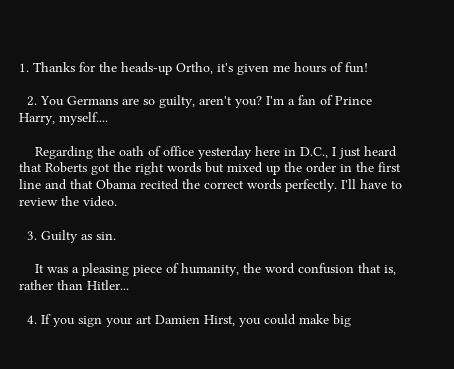1. Thanks for the heads-up Ortho, it's given me hours of fun!

  2. You Germans are so guilty, aren't you? I'm a fan of Prince Harry, myself....

    Regarding the oath of office yesterday here in D.C., I just heard that Roberts got the right words but mixed up the order in the first line and that Obama recited the correct words perfectly. I'll have to review the video.

  3. Guilty as sin.

    It was a pleasing piece of humanity, the word confusion that is, rather than Hitler...

  4. If you sign your art Damien Hirst, you could make big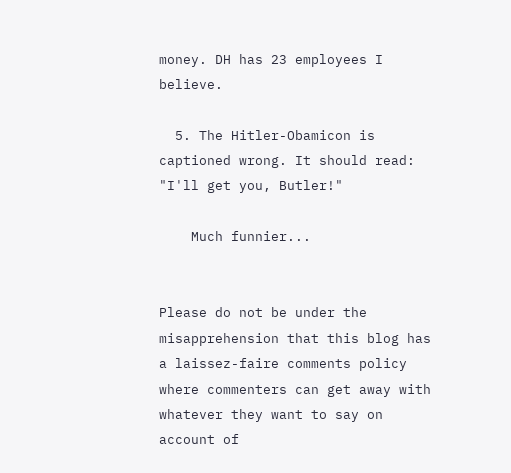money. DH has 23 employees I believe.

  5. The Hitler-Obamicon is captioned wrong. It should read: "I'll get you, Butler!"

    Much funnier...


Please do not be under the misapprehension that this blog has a laissez-faire comments policy where commenters can get away with whatever they want to say on account of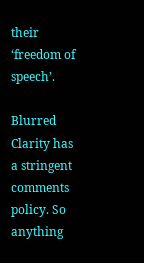their ‘freedom of speech’.

Blurred Clarity has a stringent comments policy. So anything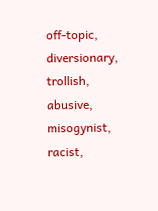off-topic, diversionary, trollish, abusive, misogynist, racist,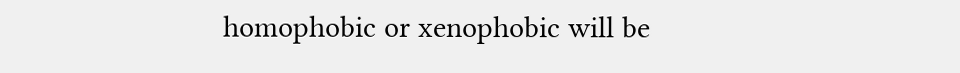homophobic or xenophobic will be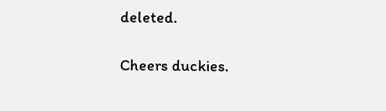deleted.

Cheers duckies.